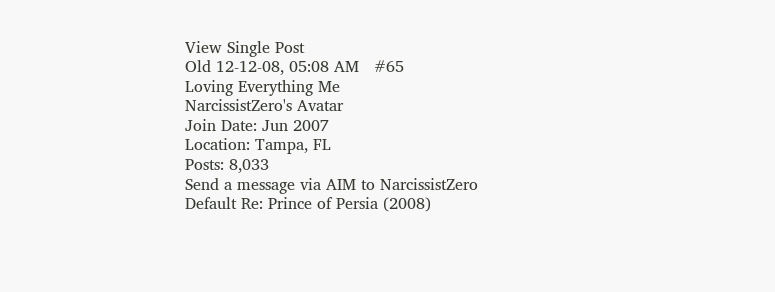View Single Post
Old 12-12-08, 05:08 AM   #65
Loving Everything Me
NarcissistZero's Avatar
Join Date: Jun 2007
Location: Tampa, FL
Posts: 8,033
Send a message via AIM to NarcissistZero
Default Re: Prince of Persia (2008)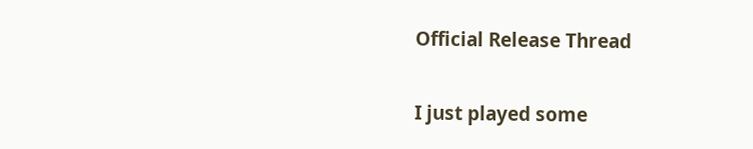Official Release Thread

I just played some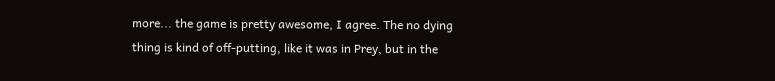more... the game is pretty awesome, I agree. The no dying thing is kind of off-putting, like it was in Prey, but in the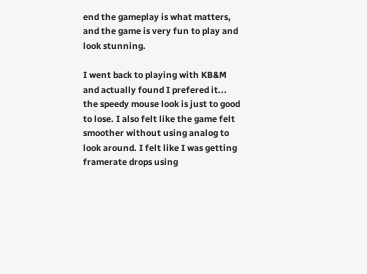end the gameplay is what matters, and the game is very fun to play and look stunning.

I went back to playing with KB&M and actually found I prefered it... the speedy mouse look is just to good to lose. I also felt like the game felt smoother without using analog to look around. I felt like I was getting framerate drops using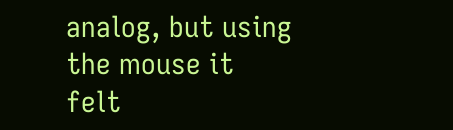analog, but using the mouse it felt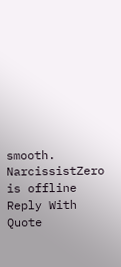smooth.
NarcissistZero is offline   Reply With Quote